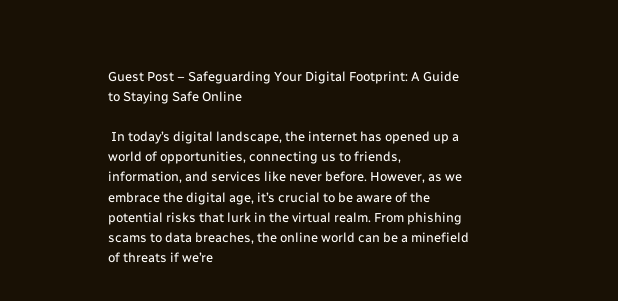Guest Post – Safeguarding Your Digital Footprint: A Guide to Staying Safe Online

 In today’s digital landscape, the internet has opened up a world of opportunities, connecting us to friends, information, and services like never before. However, as we embrace the digital age, it’s crucial to be aware of the potential risks that lurk in the virtual realm. From phishing scams to data breaches, the online world can be a minefield of threats if we’re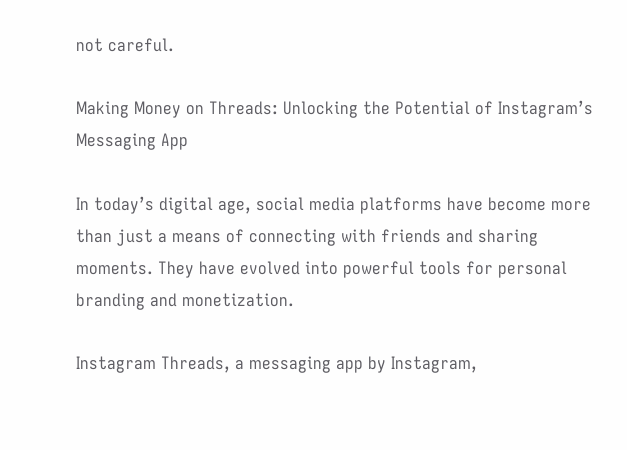not careful.

Making Money on Threads: Unlocking the Potential of Instagram’s Messaging App

In today’s digital age, social media platforms have become more than just a means of connecting with friends and sharing moments. They have evolved into powerful tools for personal branding and monetization.

Instagram Threads, a messaging app by Instagram,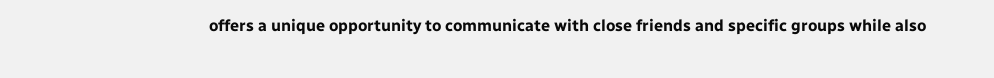offers a unique opportunity to communicate with close friends and specific groups while also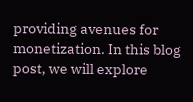providing avenues for monetization. In this blog post, we will explore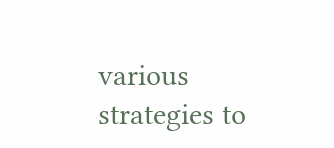various strategies to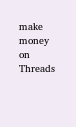make money on Threads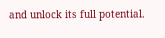and unlock its full potential.